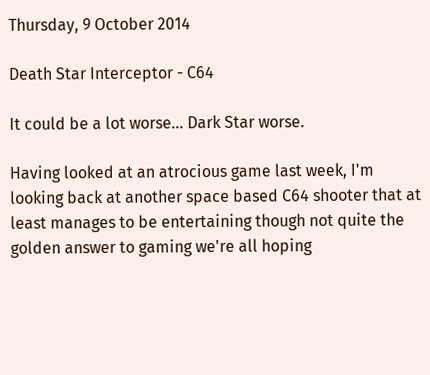Thursday, 9 October 2014

Death Star Interceptor - C64

It could be a lot worse... Dark Star worse.

Having looked at an atrocious game last week, I'm looking back at another space based C64 shooter that at least manages to be entertaining though not quite the golden answer to gaming we're all hoping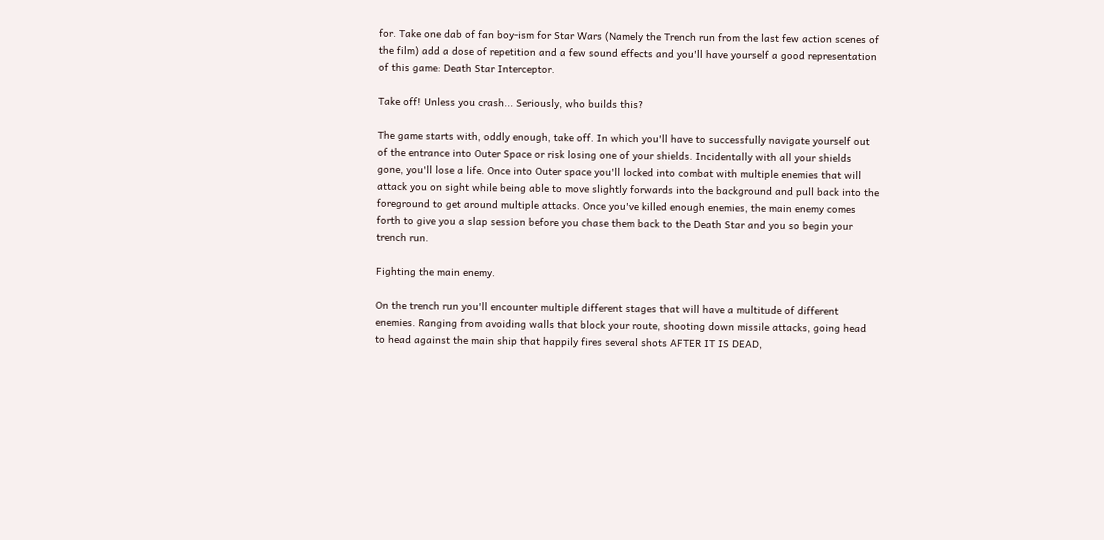for. Take one dab of fan boy-ism for Star Wars (Namely the Trench run from the last few action scenes of the film) add a dose of repetition and a few sound effects and you'll have yourself a good representation of this game: Death Star Interceptor.

Take off! Unless you crash... Seriously, who builds this?

The game starts with, oddly enough, take off. In which you'll have to successfully navigate yourself out of the entrance into Outer Space or risk losing one of your shields. Incidentally with all your shields gone, you'll lose a life. Once into Outer space you'll locked into combat with multiple enemies that will attack you on sight while being able to move slightly forwards into the background and pull back into the foreground to get around multiple attacks. Once you've killed enough enemies, the main enemy comes forth to give you a slap session before you chase them back to the Death Star and you so begin your trench run.

Fighting the main enemy.

On the trench run you'll encounter multiple different stages that will have a multitude of different enemies. Ranging from avoiding walls that block your route, shooting down missile attacks, going head to head against the main ship that happily fires several shots AFTER IT IS DEAD,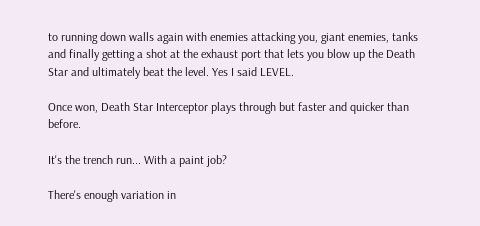to running down walls again with enemies attacking you, giant enemies, tanks and finally getting a shot at the exhaust port that lets you blow up the Death Star and ultimately beat the level. Yes I said LEVEL.

Once won, Death Star Interceptor plays through but faster and quicker than before.

It's the trench run... With a paint job?

There's enough variation in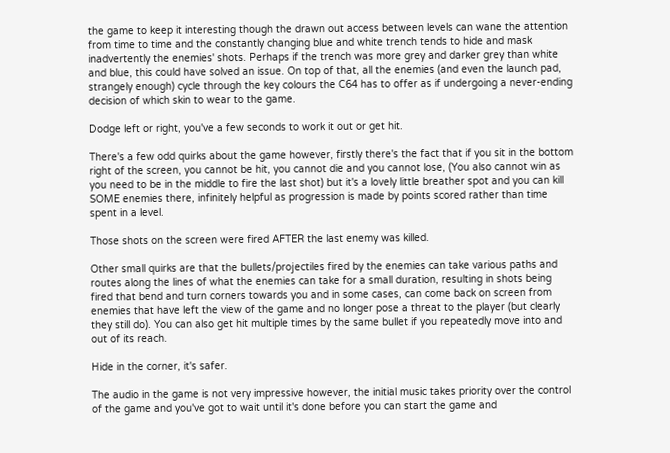the game to keep it interesting though the drawn out access between levels can wane the attention from time to time and the constantly changing blue and white trench tends to hide and mask inadvertently the enemies' shots. Perhaps if the trench was more grey and darker grey than white and blue, this could have solved an issue. On top of that, all the enemies (and even the launch pad, strangely enough) cycle through the key colours the C64 has to offer as if undergoing a never-ending decision of which skin to wear to the game.

Dodge left or right, you've a few seconds to work it out or get hit.

There's a few odd quirks about the game however, firstly there's the fact that if you sit in the bottom right of the screen, you cannot be hit, you cannot die and you cannot lose, (You also cannot win as you need to be in the middle to fire the last shot) but it's a lovely little breather spot and you can kill SOME enemies there, infinitely helpful as progression is made by points scored rather than time spent in a level.

Those shots on the screen were fired AFTER the last enemy was killed.

Other small quirks are that the bullets/projectiles fired by the enemies can take various paths and routes along the lines of what the enemies can take for a small duration, resulting in shots being fired that bend and turn corners towards you and in some cases, can come back on screen from enemies that have left the view of the game and no longer pose a threat to the player (but clearly they still do). You can also get hit multiple times by the same bullet if you repeatedly move into and out of its reach.

Hide in the corner, it's safer.

The audio in the game is not very impressive however, the initial music takes priority over the control of the game and you've got to wait until it's done before you can start the game and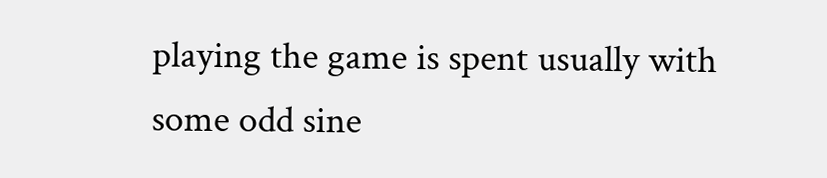playing the game is spent usually with some odd sine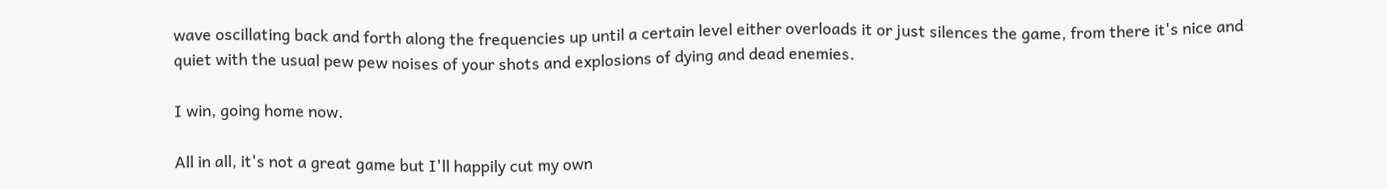wave oscillating back and forth along the frequencies up until a certain level either overloads it or just silences the game, from there it's nice and quiet with the usual pew pew noises of your shots and explosions of dying and dead enemies.

I win, going home now.

All in all, it's not a great game but I'll happily cut my own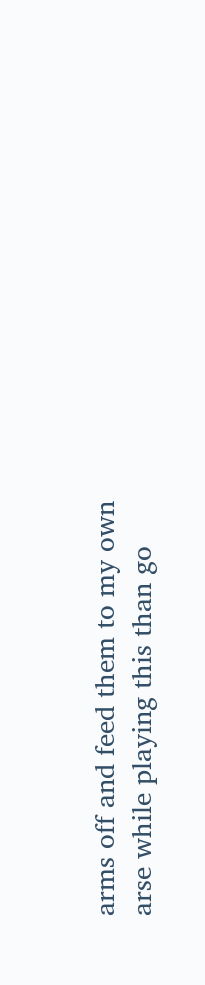arms off and feed them to my own arse while playing this than go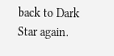back to Dark Star again.